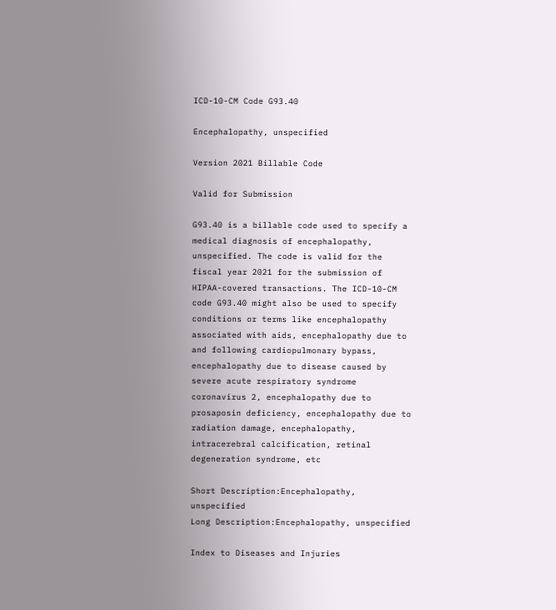ICD-10-CM Code G93.40

Encephalopathy, unspecified

Version 2021 Billable Code

Valid for Submission

G93.40 is a billable code used to specify a medical diagnosis of encephalopathy, unspecified. The code is valid for the fiscal year 2021 for the submission of HIPAA-covered transactions. The ICD-10-CM code G93.40 might also be used to specify conditions or terms like encephalopathy associated with aids, encephalopathy due to and following cardiopulmonary bypass, encephalopathy due to disease caused by severe acute respiratory syndrome coronavirus 2, encephalopathy due to prosaposin deficiency, encephalopathy due to radiation damage, encephalopathy, intracerebral calcification, retinal degeneration syndrome, etc

Short Description:Encephalopathy, unspecified
Long Description:Encephalopathy, unspecified

Index to Diseases and Injuries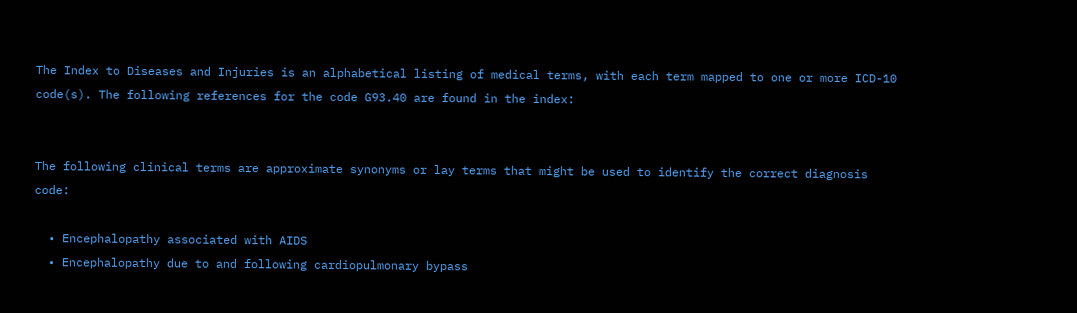The Index to Diseases and Injuries is an alphabetical listing of medical terms, with each term mapped to one or more ICD-10 code(s). The following references for the code G93.40 are found in the index:


The following clinical terms are approximate synonyms or lay terms that might be used to identify the correct diagnosis code:

  • Encephalopathy associated with AIDS
  • Encephalopathy due to and following cardiopulmonary bypass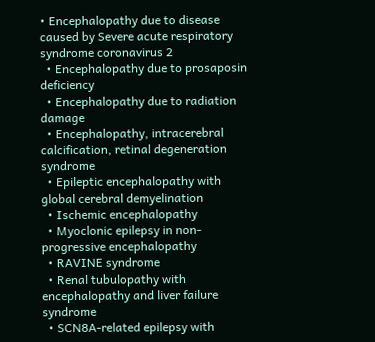• Encephalopathy due to disease caused by Severe acute respiratory syndrome coronavirus 2
  • Encephalopathy due to prosaposin deficiency
  • Encephalopathy due to radiation damage
  • Encephalopathy, intracerebral calcification, retinal degeneration syndrome
  • Epileptic encephalopathy with global cerebral demyelination
  • Ischemic encephalopathy
  • Myoclonic epilepsy in non-progressive encephalopathy
  • RAVINE syndrome
  • Renal tubulopathy with encephalopathy and liver failure syndrome
  • SCN8A-related epilepsy with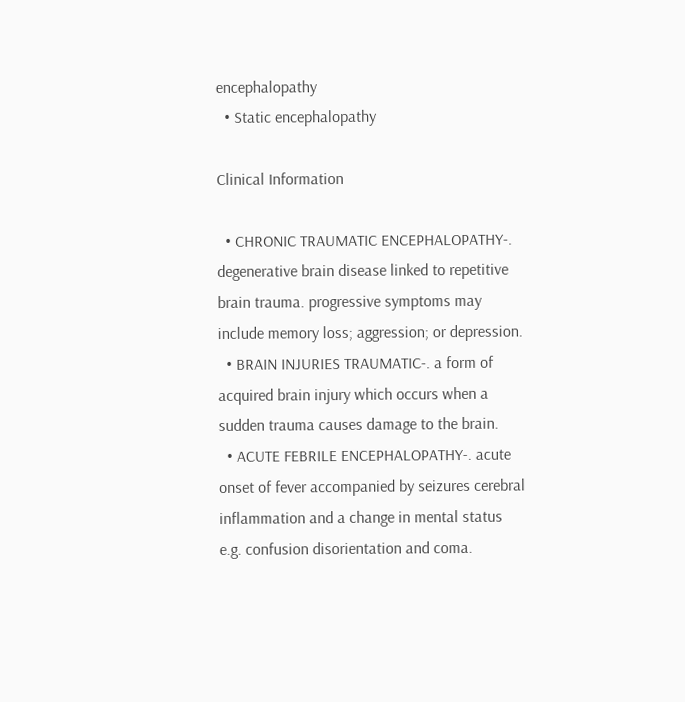encephalopathy
  • Static encephalopathy

Clinical Information

  • CHRONIC TRAUMATIC ENCEPHALOPATHY-. degenerative brain disease linked to repetitive brain trauma. progressive symptoms may include memory loss; aggression; or depression.
  • BRAIN INJURIES TRAUMATIC-. a form of acquired brain injury which occurs when a sudden trauma causes damage to the brain.
  • ACUTE FEBRILE ENCEPHALOPATHY-. acute onset of fever accompanied by seizures cerebral inflammation and a change in mental status e.g. confusion disorientation and coma.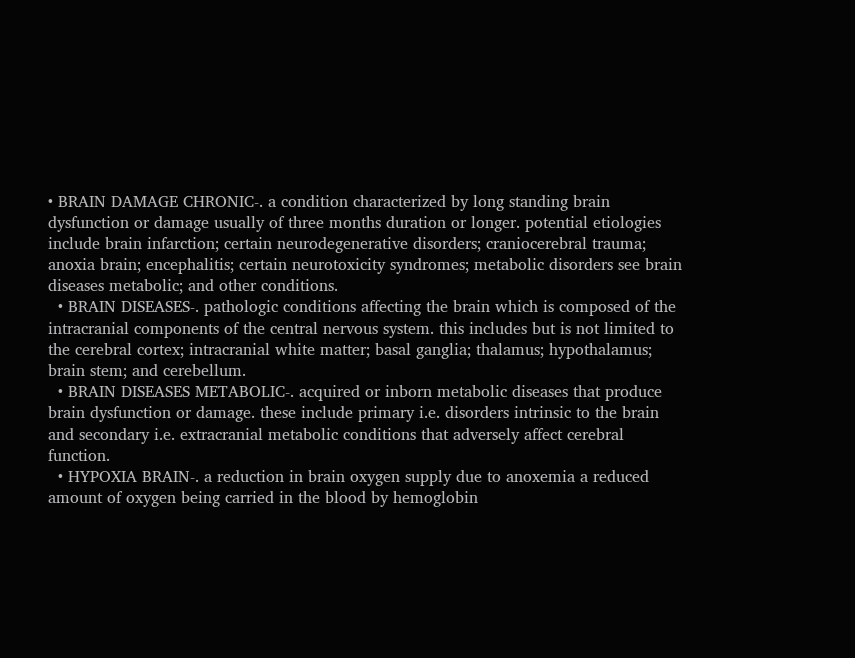• BRAIN DAMAGE CHRONIC-. a condition characterized by long standing brain dysfunction or damage usually of three months duration or longer. potential etiologies include brain infarction; certain neurodegenerative disorders; craniocerebral trauma; anoxia brain; encephalitis; certain neurotoxicity syndromes; metabolic disorders see brain diseases metabolic; and other conditions.
  • BRAIN DISEASES-. pathologic conditions affecting the brain which is composed of the intracranial components of the central nervous system. this includes but is not limited to the cerebral cortex; intracranial white matter; basal ganglia; thalamus; hypothalamus; brain stem; and cerebellum.
  • BRAIN DISEASES METABOLIC-. acquired or inborn metabolic diseases that produce brain dysfunction or damage. these include primary i.e. disorders intrinsic to the brain and secondary i.e. extracranial metabolic conditions that adversely affect cerebral function.
  • HYPOXIA BRAIN-. a reduction in brain oxygen supply due to anoxemia a reduced amount of oxygen being carried in the blood by hemoglobin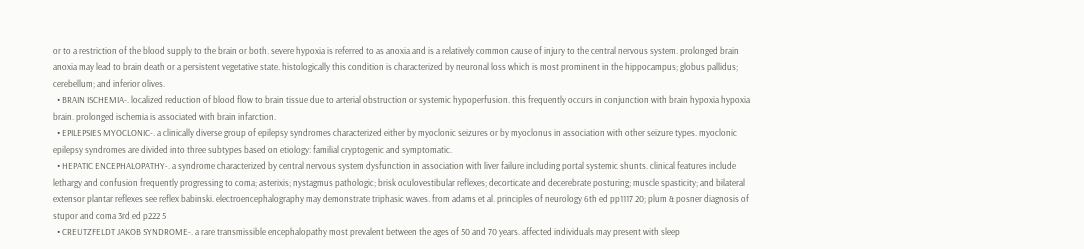or to a restriction of the blood supply to the brain or both. severe hypoxia is referred to as anoxia and is a relatively common cause of injury to the central nervous system. prolonged brain anoxia may lead to brain death or a persistent vegetative state. histologically this condition is characterized by neuronal loss which is most prominent in the hippocampus; globus pallidus; cerebellum; and inferior olives.
  • BRAIN ISCHEMIA-. localized reduction of blood flow to brain tissue due to arterial obstruction or systemic hypoperfusion. this frequently occurs in conjunction with brain hypoxia hypoxia brain. prolonged ischemia is associated with brain infarction.
  • EPILEPSIES MYOCLONIC-. a clinically diverse group of epilepsy syndromes characterized either by myoclonic seizures or by myoclonus in association with other seizure types. myoclonic epilepsy syndromes are divided into three subtypes based on etiology: familial cryptogenic and symptomatic.
  • HEPATIC ENCEPHALOPATHY-. a syndrome characterized by central nervous system dysfunction in association with liver failure including portal systemic shunts. clinical features include lethargy and confusion frequently progressing to coma; asterixis; nystagmus pathologic; brisk oculovestibular reflexes; decorticate and decerebrate posturing; muscle spasticity; and bilateral extensor plantar reflexes see reflex babinski. electroencephalography may demonstrate triphasic waves. from adams et al. principles of neurology 6th ed pp1117 20; plum & posner diagnosis of stupor and coma 3rd ed p222 5
  • CREUTZFELDT JAKOB SYNDROME-. a rare transmissible encephalopathy most prevalent between the ages of 50 and 70 years. affected individuals may present with sleep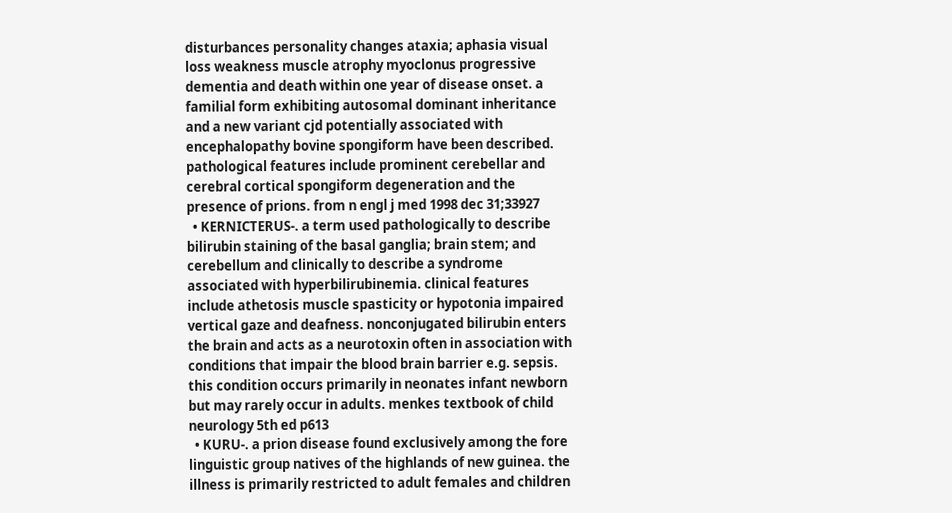disturbances personality changes ataxia; aphasia visual loss weakness muscle atrophy myoclonus progressive dementia and death within one year of disease onset. a familial form exhibiting autosomal dominant inheritance and a new variant cjd potentially associated with encephalopathy bovine spongiform have been described. pathological features include prominent cerebellar and cerebral cortical spongiform degeneration and the presence of prions. from n engl j med 1998 dec 31;33927
  • KERNICTERUS-. a term used pathologically to describe bilirubin staining of the basal ganglia; brain stem; and cerebellum and clinically to describe a syndrome associated with hyperbilirubinemia. clinical features include athetosis muscle spasticity or hypotonia impaired vertical gaze and deafness. nonconjugated bilirubin enters the brain and acts as a neurotoxin often in association with conditions that impair the blood brain barrier e.g. sepsis. this condition occurs primarily in neonates infant newborn but may rarely occur in adults. menkes textbook of child neurology 5th ed p613
  • KURU-. a prion disease found exclusively among the fore linguistic group natives of the highlands of new guinea. the illness is primarily restricted to adult females and children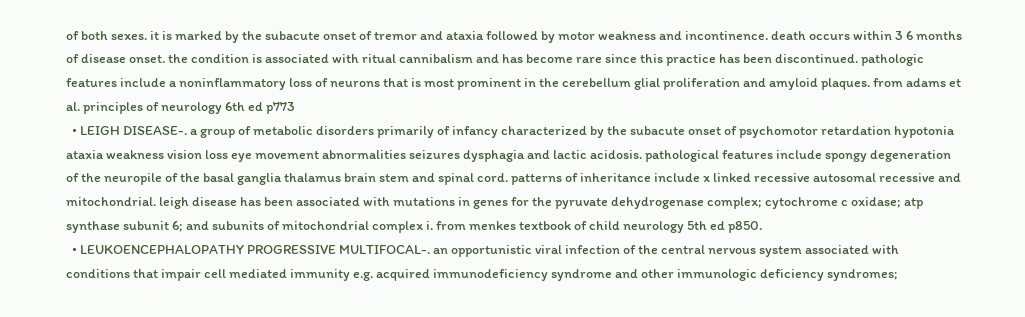of both sexes. it is marked by the subacute onset of tremor and ataxia followed by motor weakness and incontinence. death occurs within 3 6 months of disease onset. the condition is associated with ritual cannibalism and has become rare since this practice has been discontinued. pathologic features include a noninflammatory loss of neurons that is most prominent in the cerebellum glial proliferation and amyloid plaques. from adams et al. principles of neurology 6th ed p773
  • LEIGH DISEASE-. a group of metabolic disorders primarily of infancy characterized by the subacute onset of psychomotor retardation hypotonia ataxia weakness vision loss eye movement abnormalities seizures dysphagia and lactic acidosis. pathological features include spongy degeneration of the neuropile of the basal ganglia thalamus brain stem and spinal cord. patterns of inheritance include x linked recessive autosomal recessive and mitochondrial. leigh disease has been associated with mutations in genes for the pyruvate dehydrogenase complex; cytochrome c oxidase; atp synthase subunit 6; and subunits of mitochondrial complex i. from menkes textbook of child neurology 5th ed p850.
  • LEUKOENCEPHALOPATHY PROGRESSIVE MULTIFOCAL-. an opportunistic viral infection of the central nervous system associated with conditions that impair cell mediated immunity e.g. acquired immunodeficiency syndrome and other immunologic deficiency syndromes;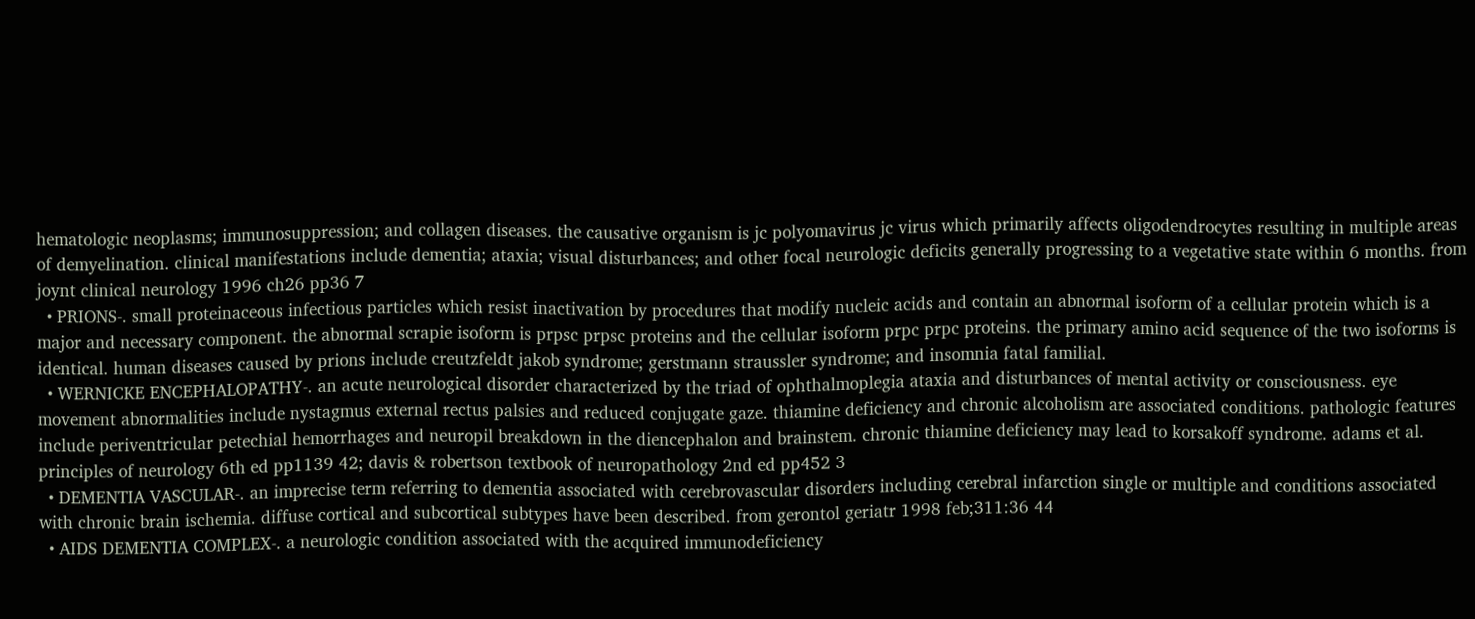hematologic neoplasms; immunosuppression; and collagen diseases. the causative organism is jc polyomavirus jc virus which primarily affects oligodendrocytes resulting in multiple areas of demyelination. clinical manifestations include dementia; ataxia; visual disturbances; and other focal neurologic deficits generally progressing to a vegetative state within 6 months. from joynt clinical neurology 1996 ch26 pp36 7
  • PRIONS-. small proteinaceous infectious particles which resist inactivation by procedures that modify nucleic acids and contain an abnormal isoform of a cellular protein which is a major and necessary component. the abnormal scrapie isoform is prpsc prpsc proteins and the cellular isoform prpc prpc proteins. the primary amino acid sequence of the two isoforms is identical. human diseases caused by prions include creutzfeldt jakob syndrome; gerstmann straussler syndrome; and insomnia fatal familial.
  • WERNICKE ENCEPHALOPATHY-. an acute neurological disorder characterized by the triad of ophthalmoplegia ataxia and disturbances of mental activity or consciousness. eye movement abnormalities include nystagmus external rectus palsies and reduced conjugate gaze. thiamine deficiency and chronic alcoholism are associated conditions. pathologic features include periventricular petechial hemorrhages and neuropil breakdown in the diencephalon and brainstem. chronic thiamine deficiency may lead to korsakoff syndrome. adams et al. principles of neurology 6th ed pp1139 42; davis & robertson textbook of neuropathology 2nd ed pp452 3
  • DEMENTIA VASCULAR-. an imprecise term referring to dementia associated with cerebrovascular disorders including cerebral infarction single or multiple and conditions associated with chronic brain ischemia. diffuse cortical and subcortical subtypes have been described. from gerontol geriatr 1998 feb;311:36 44
  • AIDS DEMENTIA COMPLEX-. a neurologic condition associated with the acquired immunodeficiency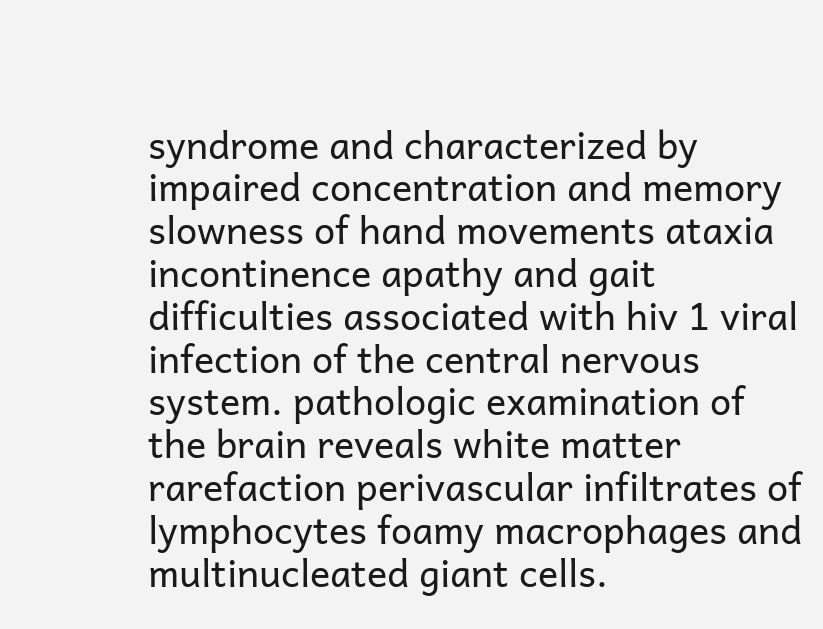syndrome and characterized by impaired concentration and memory slowness of hand movements ataxia incontinence apathy and gait difficulties associated with hiv 1 viral infection of the central nervous system. pathologic examination of the brain reveals white matter rarefaction perivascular infiltrates of lymphocytes foamy macrophages and multinucleated giant cells.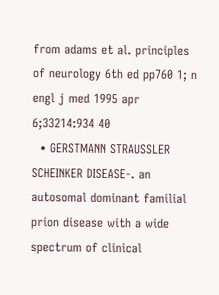from adams et al. principles of neurology 6th ed pp760 1; n engl j med 1995 apr 6;33214:934 40
  • GERSTMANN STRAUSSLER SCHEINKER DISEASE-. an autosomal dominant familial prion disease with a wide spectrum of clinical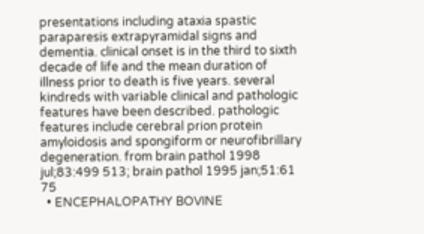presentations including ataxia spastic paraparesis extrapyramidal signs and dementia. clinical onset is in the third to sixth decade of life and the mean duration of illness prior to death is five years. several kindreds with variable clinical and pathologic features have been described. pathologic features include cerebral prion protein amyloidosis and spongiform or neurofibrillary degeneration. from brain pathol 1998 jul;83:499 513; brain pathol 1995 jan;51:61 75
  • ENCEPHALOPATHY BOVINE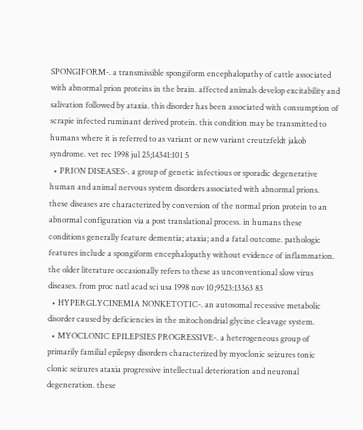SPONGIFORM-. a transmissible spongiform encephalopathy of cattle associated with abnormal prion proteins in the brain. affected animals develop excitability and salivation followed by ataxia. this disorder has been associated with consumption of scrapie infected ruminant derived protein. this condition may be transmitted to humans where it is referred to as variant or new variant creutzfeldt jakob syndrome. vet rec 1998 jul 25;14341:101 5
  • PRION DISEASES-. a group of genetic infectious or sporadic degenerative human and animal nervous system disorders associated with abnormal prions. these diseases are characterized by conversion of the normal prion protein to an abnormal configuration via a post translational process. in humans these conditions generally feature dementia; ataxia; and a fatal outcome. pathologic features include a spongiform encephalopathy without evidence of inflammation. the older literature occasionally refers to these as unconventional slow virus diseases. from proc natl acad sci usa 1998 nov 10;9523:13363 83
  • HYPERGLYCINEMIA NONKETOTIC-. an autosomal recessive metabolic disorder caused by deficiencies in the mitochondrial glycine cleavage system.
  • MYOCLONIC EPILEPSIES PROGRESSIVE-. a heterogeneous group of primarily familial epilepsy disorders characterized by myoclonic seizures tonic clonic seizures ataxia progressive intellectual deterioration and neuronal degeneration. these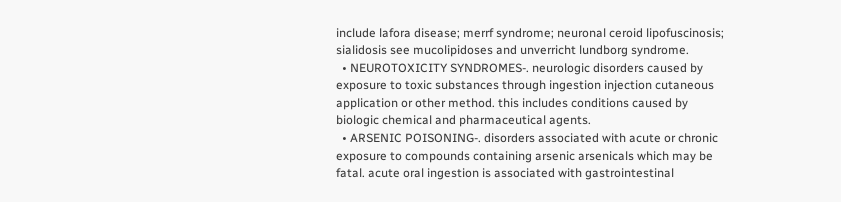include lafora disease; merrf syndrome; neuronal ceroid lipofuscinosis; sialidosis see mucolipidoses and unverricht lundborg syndrome.
  • NEUROTOXICITY SYNDROMES-. neurologic disorders caused by exposure to toxic substances through ingestion injection cutaneous application or other method. this includes conditions caused by biologic chemical and pharmaceutical agents.
  • ARSENIC POISONING-. disorders associated with acute or chronic exposure to compounds containing arsenic arsenicals which may be fatal. acute oral ingestion is associated with gastrointestinal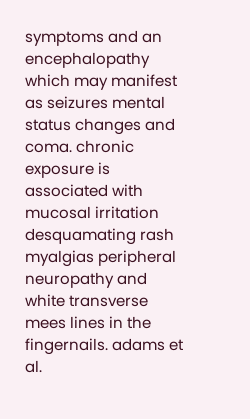symptoms and an encephalopathy which may manifest as seizures mental status changes and coma. chronic exposure is associated with mucosal irritation desquamating rash myalgias peripheral neuropathy and white transverse mees lines in the fingernails. adams et al.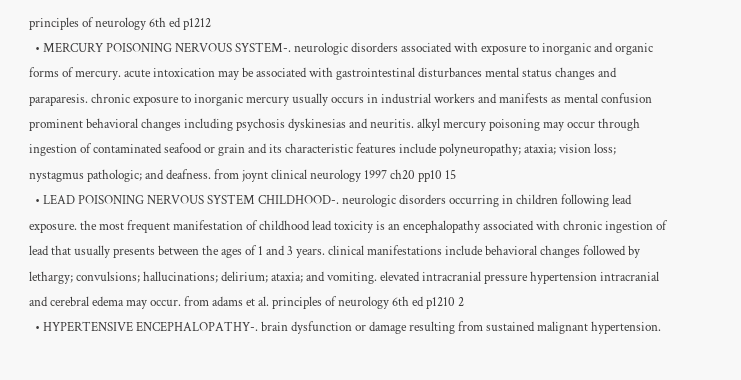principles of neurology 6th ed p1212
  • MERCURY POISONING NERVOUS SYSTEM-. neurologic disorders associated with exposure to inorganic and organic forms of mercury. acute intoxication may be associated with gastrointestinal disturbances mental status changes and paraparesis. chronic exposure to inorganic mercury usually occurs in industrial workers and manifests as mental confusion prominent behavioral changes including psychosis dyskinesias and neuritis. alkyl mercury poisoning may occur through ingestion of contaminated seafood or grain and its characteristic features include polyneuropathy; ataxia; vision loss; nystagmus pathologic; and deafness. from joynt clinical neurology 1997 ch20 pp10 15
  • LEAD POISONING NERVOUS SYSTEM CHILDHOOD-. neurologic disorders occurring in children following lead exposure. the most frequent manifestation of childhood lead toxicity is an encephalopathy associated with chronic ingestion of lead that usually presents between the ages of 1 and 3 years. clinical manifestations include behavioral changes followed by lethargy; convulsions; hallucinations; delirium; ataxia; and vomiting. elevated intracranial pressure hypertension intracranial and cerebral edema may occur. from adams et al. principles of neurology 6th ed p1210 2
  • HYPERTENSIVE ENCEPHALOPATHY-. brain dysfunction or damage resulting from sustained malignant hypertension.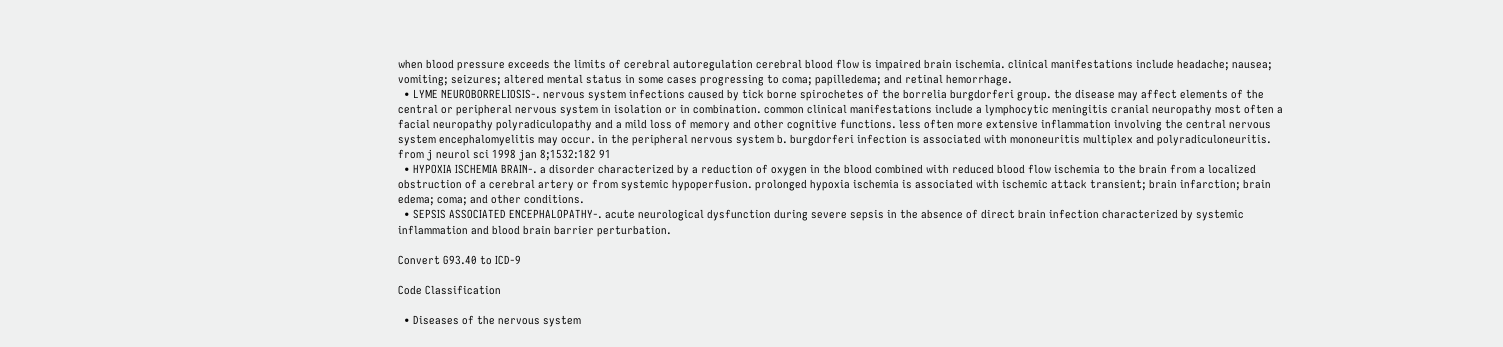when blood pressure exceeds the limits of cerebral autoregulation cerebral blood flow is impaired brain ischemia. clinical manifestations include headache; nausea; vomiting; seizures; altered mental status in some cases progressing to coma; papilledema; and retinal hemorrhage.
  • LYME NEUROBORRELIOSIS-. nervous system infections caused by tick borne spirochetes of the borrelia burgdorferi group. the disease may affect elements of the central or peripheral nervous system in isolation or in combination. common clinical manifestations include a lymphocytic meningitis cranial neuropathy most often a facial neuropathy polyradiculopathy and a mild loss of memory and other cognitive functions. less often more extensive inflammation involving the central nervous system encephalomyelitis may occur. in the peripheral nervous system b. burgdorferi infection is associated with mononeuritis multiplex and polyradiculoneuritis. from j neurol sci 1998 jan 8;1532:182 91
  • HYPOXIA ISCHEMIA BRAIN-. a disorder characterized by a reduction of oxygen in the blood combined with reduced blood flow ischemia to the brain from a localized obstruction of a cerebral artery or from systemic hypoperfusion. prolonged hypoxia ischemia is associated with ischemic attack transient; brain infarction; brain edema; coma; and other conditions.
  • SEPSIS ASSOCIATED ENCEPHALOPATHY-. acute neurological dysfunction during severe sepsis in the absence of direct brain infection characterized by systemic inflammation and blood brain barrier perturbation.

Convert G93.40 to ICD-9

Code Classification

  • Diseases of the nervous system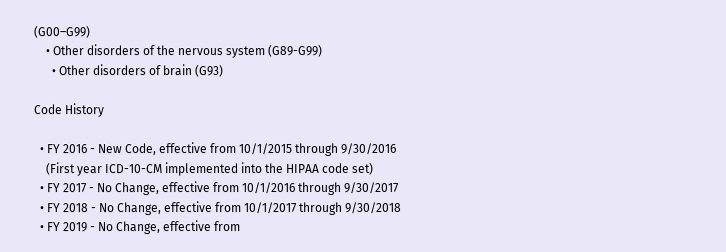(G00–G99)
    • Other disorders of the nervous system (G89-G99)
      • Other disorders of brain (G93)

Code History

  • FY 2016 - New Code, effective from 10/1/2015 through 9/30/2016
    (First year ICD-10-CM implemented into the HIPAA code set)
  • FY 2017 - No Change, effective from 10/1/2016 through 9/30/2017
  • FY 2018 - No Change, effective from 10/1/2017 through 9/30/2018
  • FY 2019 - No Change, effective from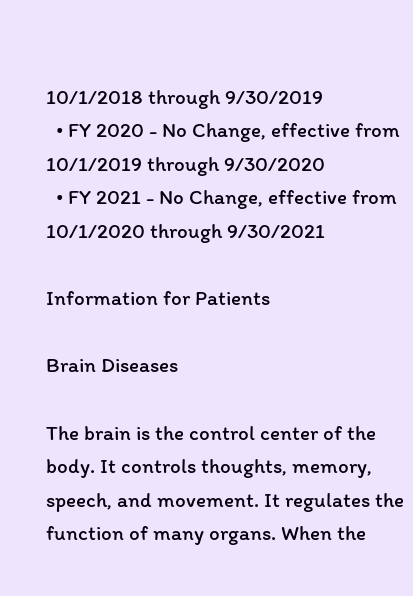10/1/2018 through 9/30/2019
  • FY 2020 - No Change, effective from 10/1/2019 through 9/30/2020
  • FY 2021 - No Change, effective from 10/1/2020 through 9/30/2021

Information for Patients

Brain Diseases

The brain is the control center of the body. It controls thoughts, memory, speech, and movement. It regulates the function of many organs. When the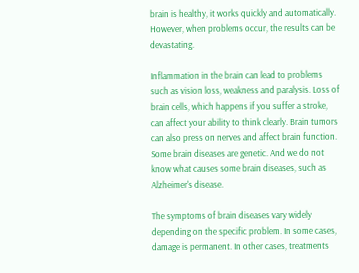brain is healthy, it works quickly and automatically. However, when problems occur, the results can be devastating.

Inflammation in the brain can lead to problems such as vision loss, weakness and paralysis. Loss of brain cells, which happens if you suffer a stroke, can affect your ability to think clearly. Brain tumors can also press on nerves and affect brain function. Some brain diseases are genetic. And we do not know what causes some brain diseases, such as Alzheimer's disease.

The symptoms of brain diseases vary widely depending on the specific problem. In some cases, damage is permanent. In other cases, treatments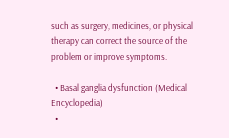such as surgery, medicines, or physical therapy can correct the source of the problem or improve symptoms.

  • Basal ganglia dysfunction (Medical Encyclopedia)
  •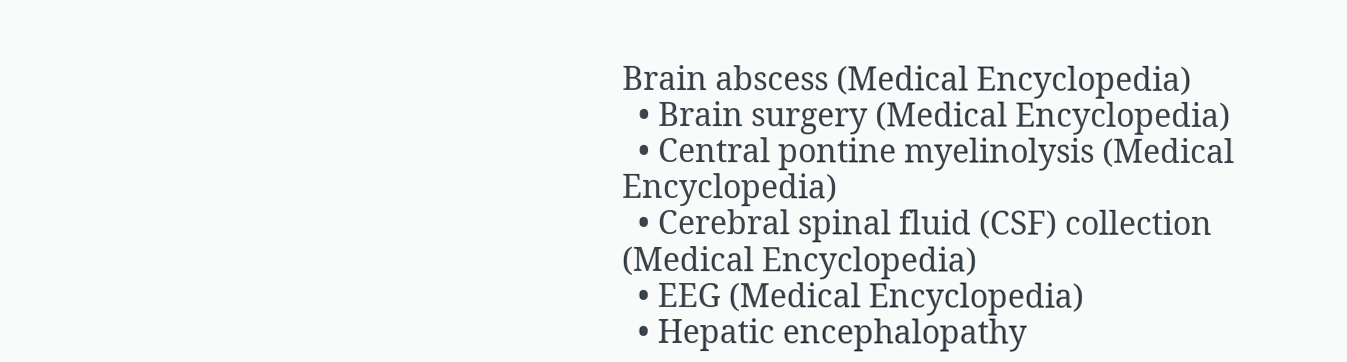Brain abscess (Medical Encyclopedia)
  • Brain surgery (Medical Encyclopedia)
  • Central pontine myelinolysis (Medical Encyclopedia)
  • Cerebral spinal fluid (CSF) collection (Medical Encyclopedia)
  • EEG (Medical Encyclopedia)
  • Hepatic encephalopathy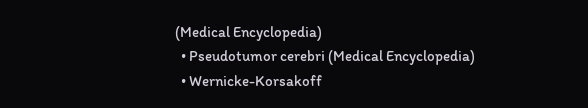(Medical Encyclopedia)
  • Pseudotumor cerebri (Medical Encyclopedia)
  • Wernicke-Korsakoff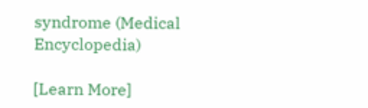syndrome (Medical Encyclopedia)

[Learn More]